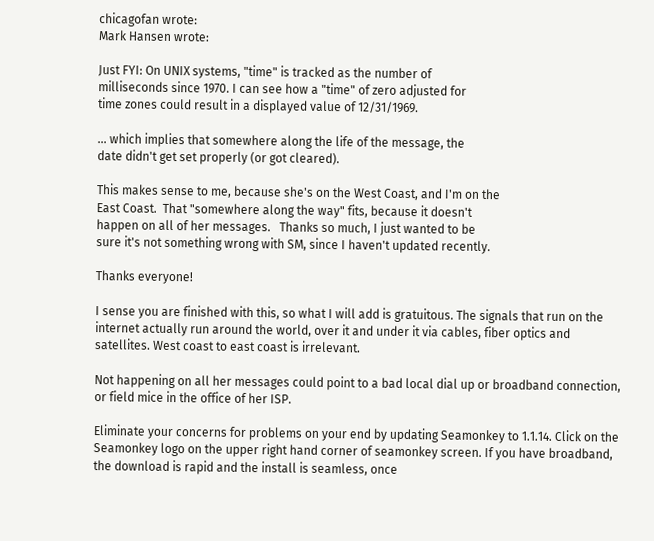chicagofan wrote:
Mark Hansen wrote:

Just FYI: On UNIX systems, "time" is tracked as the number of
milliseconds since 1970. I can see how a "time" of zero adjusted for
time zones could result in a displayed value of 12/31/1969.

... which implies that somewhere along the life of the message, the
date didn't get set properly (or got cleared).

This makes sense to me, because she's on the West Coast, and I'm on the
East Coast.  That "somewhere along the way" fits, because it doesn't
happen on all of her messages.   Thanks so much, I just wanted to be
sure it's not something wrong with SM, since I haven't updated recently.

Thanks everyone!

I sense you are finished with this, so what I will add is gratuitous. The signals that run on the internet actually run around the world, over it and under it via cables, fiber optics and satellites. West coast to east coast is irrelevant.

Not happening on all her messages could point to a bad local dial up or broadband connection, or field mice in the office of her ISP.

Eliminate your concerns for problems on your end by updating Seamonkey to 1.1.14. Click on the Seamonkey logo on the upper right hand corner of seamonkey screen. If you have broadband, the download is rapid and the install is seamless, once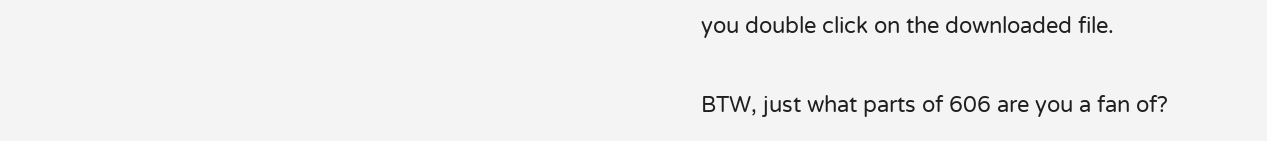you double click on the downloaded file.

BTW, just what parts of 606 are you a fan of?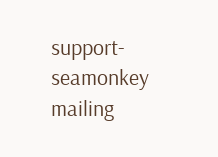support-seamonkey mailing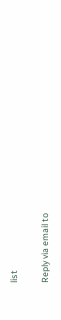list

Reply via email to